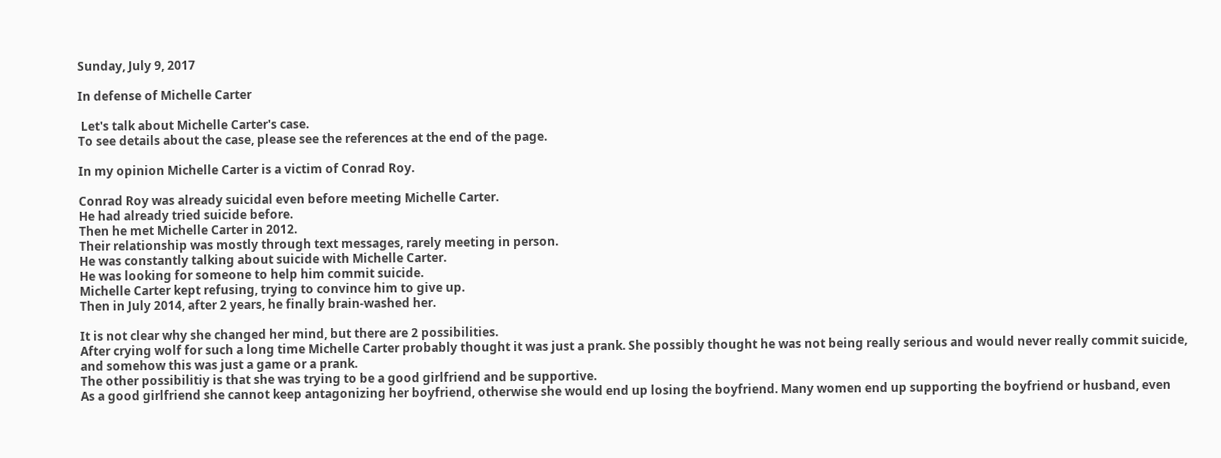Sunday, July 9, 2017

In defense of Michelle Carter

 Let's talk about Michelle Carter's case.
To see details about the case, please see the references at the end of the page.

In my opinion Michelle Carter is a victim of Conrad Roy.

Conrad Roy was already suicidal even before meeting Michelle Carter.
He had already tried suicide before.
Then he met Michelle Carter in 2012.
Their relationship was mostly through text messages, rarely meeting in person.
He was constantly talking about suicide with Michelle Carter.
He was looking for someone to help him commit suicide.
Michelle Carter kept refusing, trying to convince him to give up.
Then in July 2014, after 2 years, he finally brain-washed her.

It is not clear why she changed her mind, but there are 2 possibilities.
After crying wolf for such a long time Michelle Carter probably thought it was just a prank. She possibly thought he was not being really serious and would never really commit suicide, and somehow this was just a game or a prank.
The other possibilitiy is that she was trying to be a good girlfriend and be supportive.
As a good girlfriend she cannot keep antagonizing her boyfriend, otherwise she would end up losing the boyfriend. Many women end up supporting the boyfriend or husband, even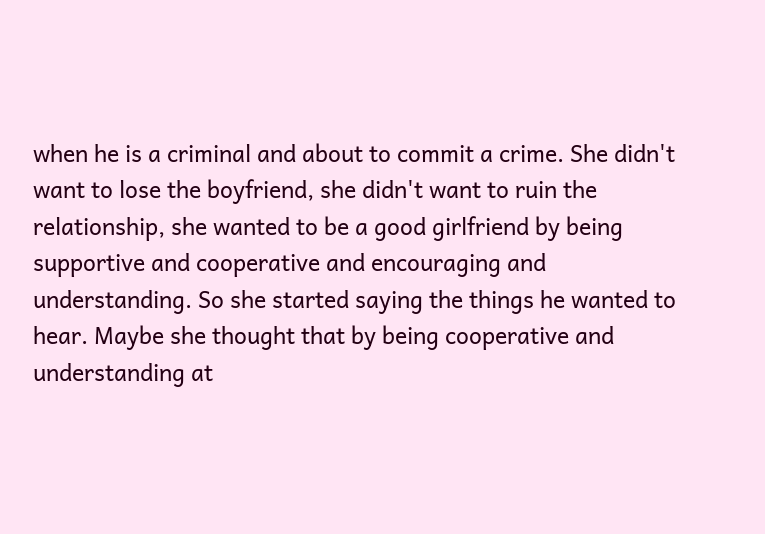when he is a criminal and about to commit a crime. She didn't want to lose the boyfriend, she didn't want to ruin the relationship, she wanted to be a good girlfriend by being supportive and cooperative and encouraging and understanding. So she started saying the things he wanted to hear. Maybe she thought that by being cooperative and understanding at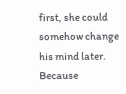first, she could somehow change his mind later. Because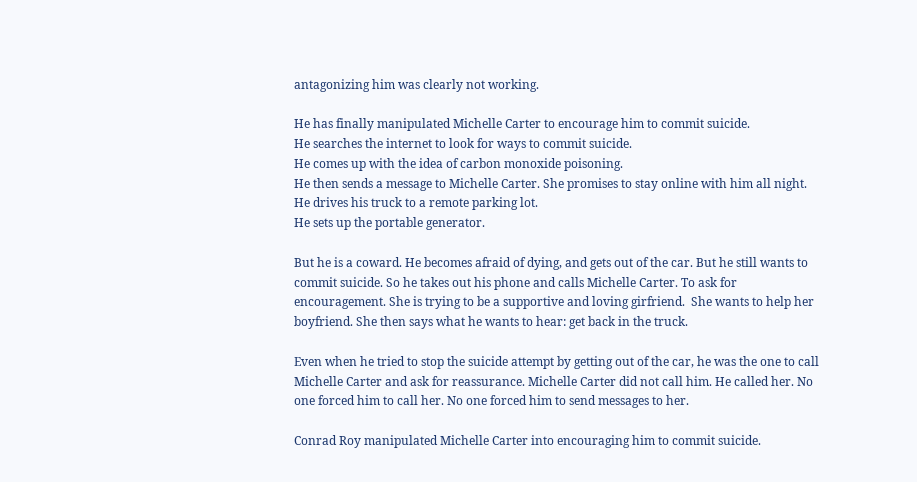antagonizing him was clearly not working.

He has finally manipulated Michelle Carter to encourage him to commit suicide.
He searches the internet to look for ways to commit suicide.
He comes up with the idea of carbon monoxide poisoning.
He then sends a message to Michelle Carter. She promises to stay online with him all night.
He drives his truck to a remote parking lot.
He sets up the portable generator.

But he is a coward. He becomes afraid of dying, and gets out of the car. But he still wants to commit suicide. So he takes out his phone and calls Michelle Carter. To ask for encouragement. She is trying to be a supportive and loving girfriend.  She wants to help her boyfriend. She then says what he wants to hear: get back in the truck.

Even when he tried to stop the suicide attempt by getting out of the car, he was the one to call Michelle Carter and ask for reassurance. Michelle Carter did not call him. He called her. No one forced him to call her. No one forced him to send messages to her.

Conrad Roy manipulated Michelle Carter into encouraging him to commit suicide.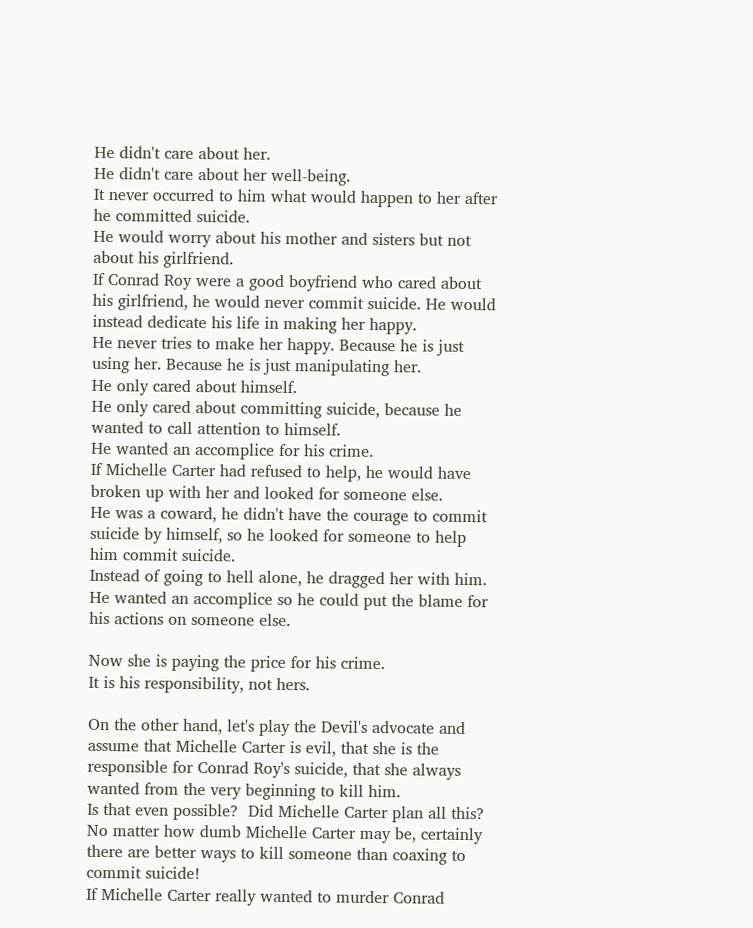He didn't care about her.
He didn't care about her well-being.
It never occurred to him what would happen to her after he committed suicide.
He would worry about his mother and sisters but not about his girlfriend.
If Conrad Roy were a good boyfriend who cared about his girlfriend, he would never commit suicide. He would instead dedicate his life in making her happy.
He never tries to make her happy. Because he is just using her. Because he is just manipulating her.
He only cared about himself.
He only cared about committing suicide, because he wanted to call attention to himself.
He wanted an accomplice for his crime.
If Michelle Carter had refused to help, he would have broken up with her and looked for someone else.
He was a coward, he didn't have the courage to commit suicide by himself, so he looked for someone to help him commit suicide.
Instead of going to hell alone, he dragged her with him.
He wanted an accomplice so he could put the blame for his actions on someone else.

Now she is paying the price for his crime.
It is his responsibility, not hers.

On the other hand, let's play the Devil's advocate and assume that Michelle Carter is evil, that she is the responsible for Conrad Roy's suicide, that she always wanted from the very beginning to kill him.
Is that even possible?  Did Michelle Carter plan all this?
No matter how dumb Michelle Carter may be, certainly there are better ways to kill someone than coaxing to commit suicide!
If Michelle Carter really wanted to murder Conrad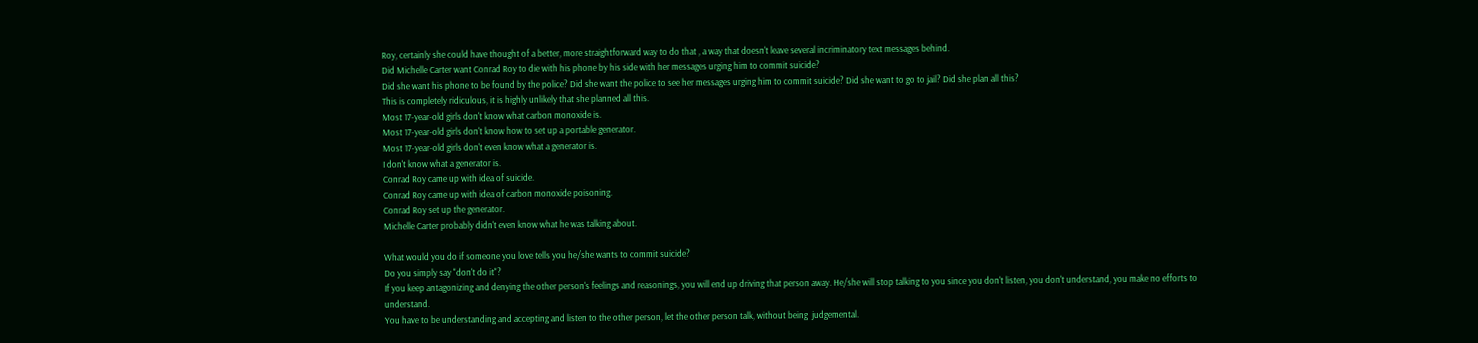Roy, certainly she could have thought of a better, more straightforward way to do that , a way that doesn't leave several incriminatory text messages behind.
Did Michelle Carter want Conrad Roy to die with his phone by his side with her messages urging him to commit suicide?
Did she want his phone to be found by the police? Did she want the police to see her messages urging him to commit suicide? Did she want to go to jail? Did she plan all this?
This is completely ridiculous, it is highly unlikely that she planned all this.
Most 17-year-old girls don't know what carbon monoxide is.
Most 17-year-old girls don't know how to set up a portable generator.
Most 17-year-old girls don't even know what a generator is.
I don't know what a generator is.
Conrad Roy came up with idea of suicide.
Conrad Roy came up with idea of carbon monoxide poisoning.
Conrad Roy set up the generator.
Michelle Carter probably didn't even know what he was talking about.

What would you do if someone you love tells you he/she wants to commit suicide?
Do you simply say "don't do it"?
If you keep antagonizing and denying the other person's feelings and reasonings, you will end up driving that person away. He/she will stop talking to you since you don't listen, you don't understand, you make no efforts to understand.
You have to be understanding and accepting and listen to the other person, let the other person talk, without being  judgemental.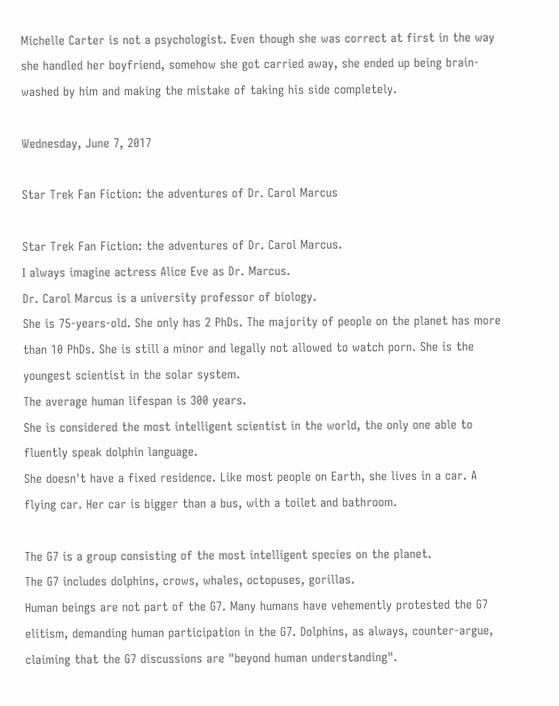Michelle Carter is not a psychologist. Even though she was correct at first in the way she handled her boyfriend, somehow she got carried away, she ended up being brain-washed by him and making the mistake of taking his side completely.

Wednesday, June 7, 2017

Star Trek Fan Fiction: the adventures of Dr. Carol Marcus

Star Trek Fan Fiction: the adventures of Dr. Carol Marcus.
I always imagine actress Alice Eve as Dr. Marcus.
Dr. Carol Marcus is a university professor of biology.
She is 75-years-old. She only has 2 PhDs. The majority of people on the planet has more than 10 PhDs. She is still a minor and legally not allowed to watch porn. She is the youngest scientist in the solar system.
The average human lifespan is 300 years.
She is considered the most intelligent scientist in the world, the only one able to fluently speak dolphin language.
She doesn't have a fixed residence. Like most people on Earth, she lives in a car. A flying car. Her car is bigger than a bus, with a toilet and bathroom.

The G7 is a group consisting of the most intelligent species on the planet.
The G7 includes dolphins, crows, whales, octopuses, gorillas.
Human beings are not part of the G7. Many humans have vehemently protested the G7 elitism, demanding human participation in the G7. Dolphins, as always, counter-argue, claiming that the G7 discussions are "beyond human understanding".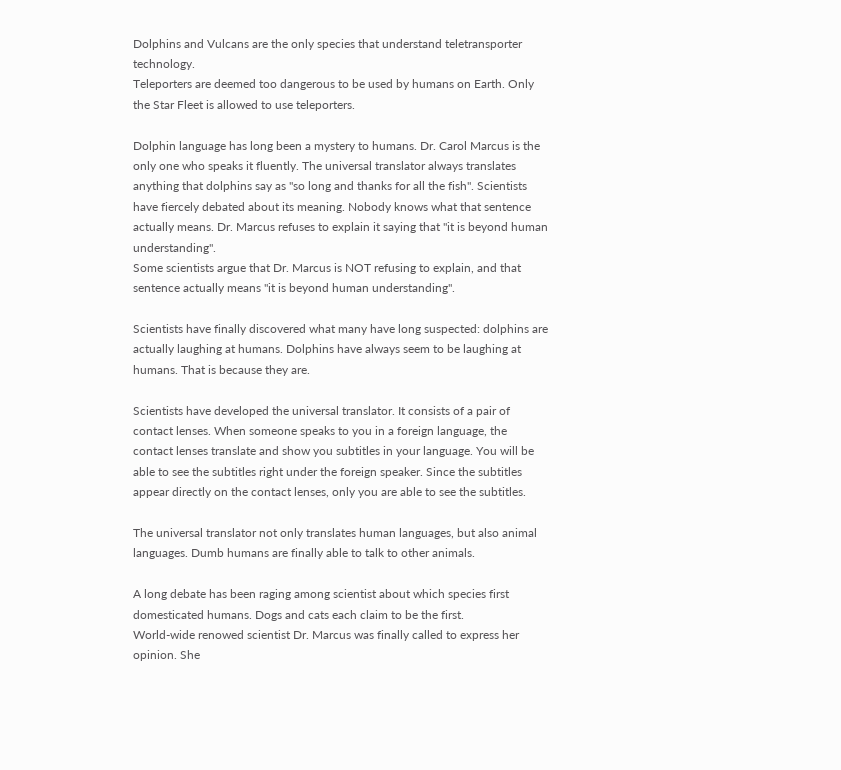Dolphins and Vulcans are the only species that understand teletransporter technology.
Teleporters are deemed too dangerous to be used by humans on Earth. Only the Star Fleet is allowed to use teleporters.

Dolphin language has long been a mystery to humans. Dr. Carol Marcus is the only one who speaks it fluently. The universal translator always translates anything that dolphins say as "so long and thanks for all the fish". Scientists have fiercely debated about its meaning. Nobody knows what that sentence actually means. Dr. Marcus refuses to explain it saying that "it is beyond human understanding".
Some scientists argue that Dr. Marcus is NOT refusing to explain, and that sentence actually means "it is beyond human understanding".

Scientists have finally discovered what many have long suspected: dolphins are actually laughing at humans. Dolphins have always seem to be laughing at humans. That is because they are.

Scientists have developed the universal translator. It consists of a pair of contact lenses. When someone speaks to you in a foreign language, the contact lenses translate and show you subtitles in your language. You will be able to see the subtitles right under the foreign speaker. Since the subtitles appear directly on the contact lenses, only you are able to see the subtitles.

The universal translator not only translates human languages, but also animal languages. Dumb humans are finally able to talk to other animals.

A long debate has been raging among scientist about which species first domesticated humans. Dogs and cats each claim to be the first.
World-wide renowed scientist Dr. Marcus was finally called to express her opinion. She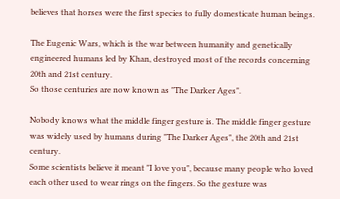believes that horses were the first species to fully domesticate human beings.

The Eugenic Wars, which is the war between humanity and genetically engineered humans led by Khan, destroyed most of the records concerning 20th and 21st century.
So those centuries are now known as "The Darker Ages".

Nobody knows what the middle finger gesture is. The middle finger gesture was widely used by humans during "The Darker Ages", the 20th and 21st century.
Some scientists believe it meant "I love you", because many people who loved each other used to wear rings on the fingers. So the gesture was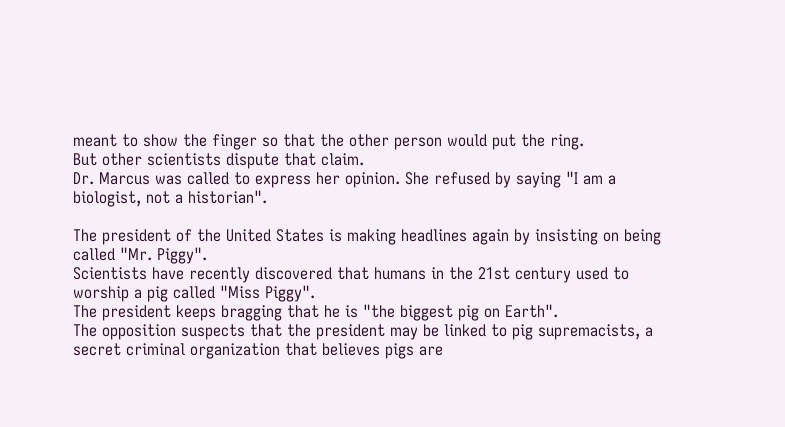meant to show the finger so that the other person would put the ring.
But other scientists dispute that claim.
Dr. Marcus was called to express her opinion. She refused by saying "I am a biologist, not a historian".

The president of the United States is making headlines again by insisting on being called "Mr. Piggy".
Scientists have recently discovered that humans in the 21st century used to worship a pig called "Miss Piggy".
The president keeps bragging that he is "the biggest pig on Earth".
The opposition suspects that the president may be linked to pig supremacists, a secret criminal organization that believes pigs are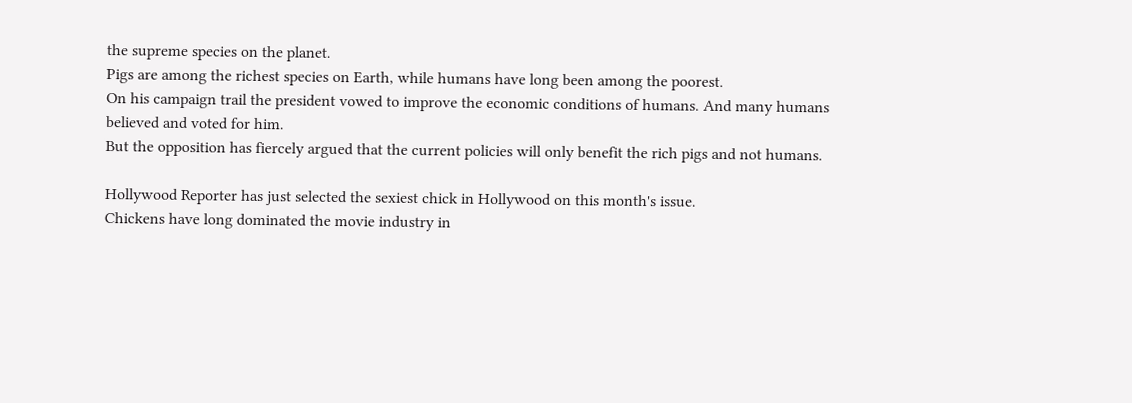the supreme species on the planet.
Pigs are among the richest species on Earth, while humans have long been among the poorest.
On his campaign trail the president vowed to improve the economic conditions of humans. And many humans believed and voted for him.
But the opposition has fiercely argued that the current policies will only benefit the rich pigs and not humans.

Hollywood Reporter has just selected the sexiest chick in Hollywood on this month's issue.
Chickens have long dominated the movie industry in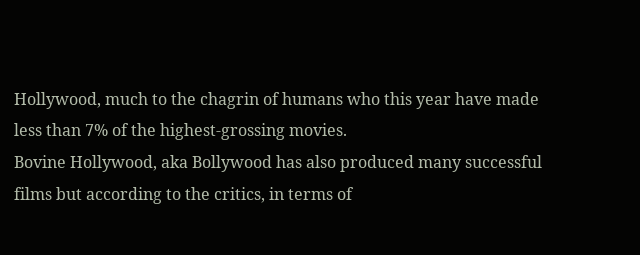Hollywood, much to the chagrin of humans who this year have made less than 7% of the highest-grossing movies.
Bovine Hollywood, aka Bollywood has also produced many successful films but according to the critics, in terms of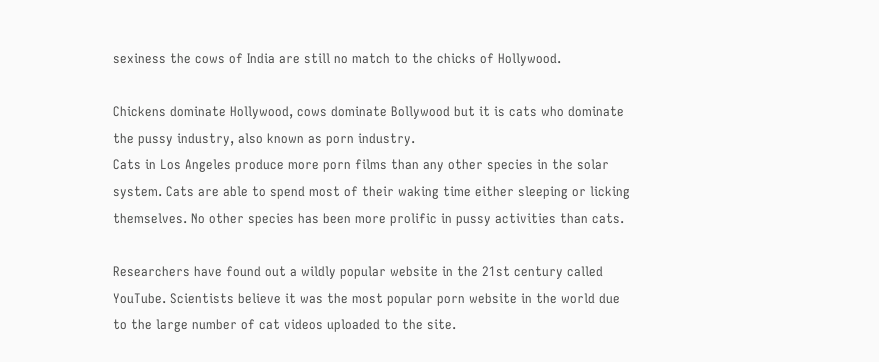sexiness the cows of India are still no match to the chicks of Hollywood.

Chickens dominate Hollywood, cows dominate Bollywood but it is cats who dominate the pussy industry, also known as porn industry.
Cats in Los Angeles produce more porn films than any other species in the solar system. Cats are able to spend most of their waking time either sleeping or licking themselves. No other species has been more prolific in pussy activities than cats.

Researchers have found out a wildly popular website in the 21st century called YouTube. Scientists believe it was the most popular porn website in the world due to the large number of cat videos uploaded to the site.